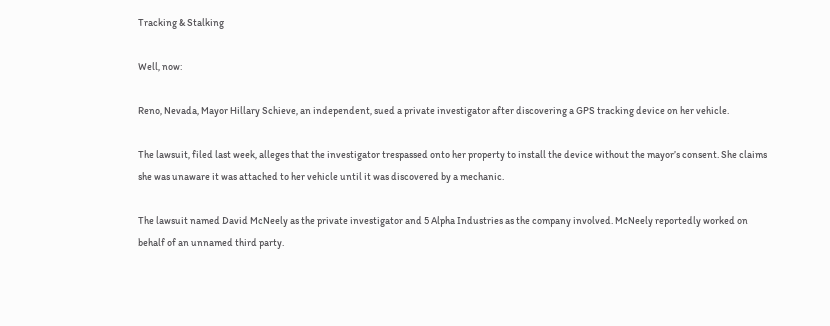Tracking & Stalking

Well, now:

Reno, Nevada, Mayor Hillary Schieve, an independent, sued a private investigator after discovering a GPS tracking device on her vehicle.

The lawsuit, filed last week, alleges that the investigator trespassed onto her property to install the device without the mayor’s consent. She claims she was unaware it was attached to her vehicle until it was discovered by a mechanic.

The lawsuit named David McNeely as the private investigator and 5 Alpha Industries as the company involved. McNeely reportedly worked on behalf of an unnamed third party.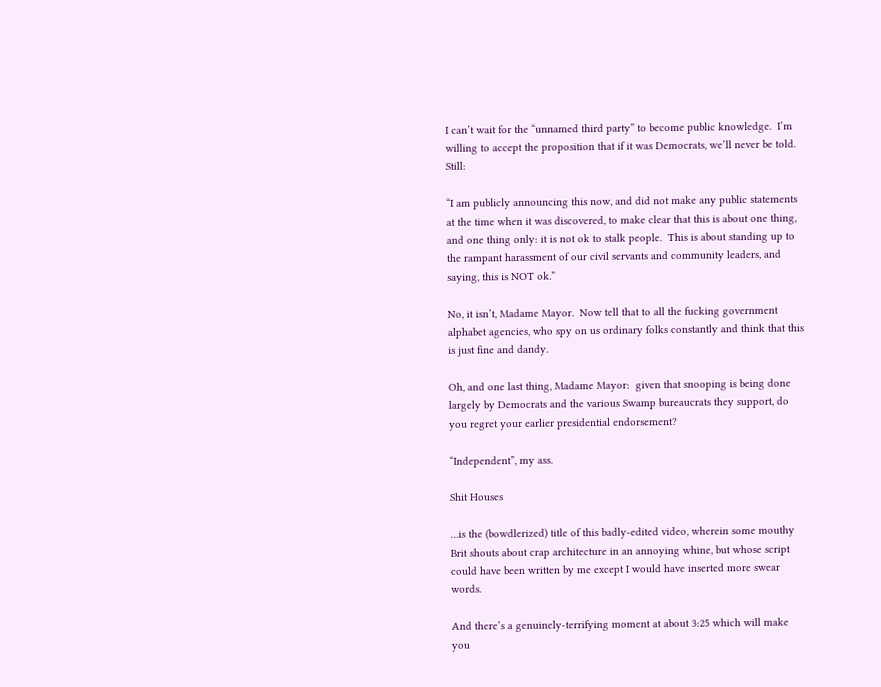I can’t wait for the “unnamed third party” to become public knowledge.  I’m willing to accept the proposition that if it was Democrats, we’ll never be told.  Still:

“I am publicly announcing this now, and did not make any public statements at the time when it was discovered, to make clear that this is about one thing, and one thing only: it is not ok to stalk people.  This is about standing up to the rampant harassment of our civil servants and community leaders, and saying, this is NOT ok.”

No, it isn’t, Madame Mayor.  Now tell that to all the fucking government alphabet agencies, who spy on us ordinary folks constantly and think that this is just fine and dandy.

Oh, and one last thing, Madame Mayor:  given that snooping is being done largely by Democrats and the various Swamp bureaucrats they support, do you regret your earlier presidential endorsement?

“Independent”, my ass.

Shit Houses

…is the (bowdlerized) title of this badly-edited video, wherein some mouthy Brit shouts about crap architecture in an annoying whine, but whose script could have been written by me except I would have inserted more swear words.

And there’s a genuinely-terrifying moment at about 3:25 which will make you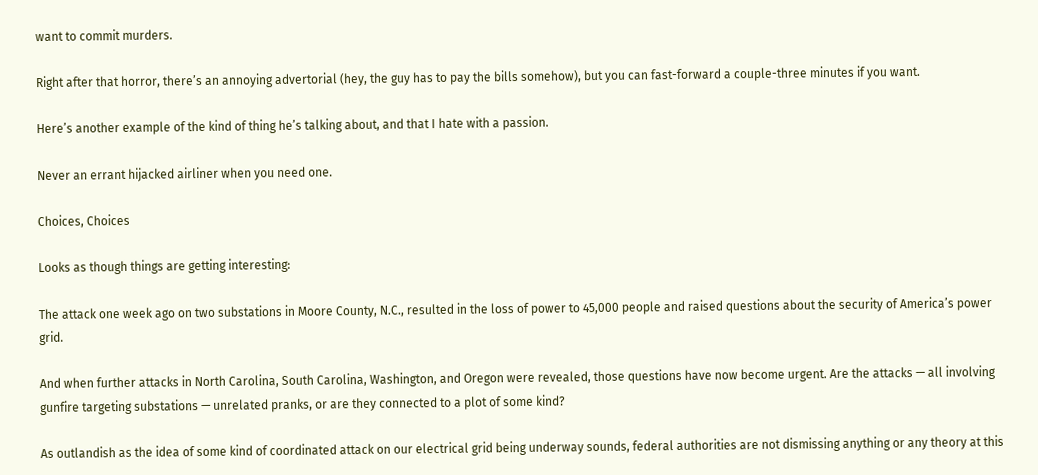want to commit murders.

Right after that horror, there’s an annoying advertorial (hey, the guy has to pay the bills somehow), but you can fast-forward a couple-three minutes if you want.

Here’s another example of the kind of thing he’s talking about, and that I hate with a passion.

Never an errant hijacked airliner when you need one.

Choices, Choices

Looks as though things are getting interesting:

The attack one week ago on two substations in Moore County, N.C., resulted in the loss of power to 45,000 people and raised questions about the security of America’s power grid.

And when further attacks in North Carolina, South Carolina, Washington, and Oregon were revealed, those questions have now become urgent. Are the attacks — all involving gunfire targeting substations — unrelated pranks, or are they connected to a plot of some kind?

As outlandish as the idea of some kind of coordinated attack on our electrical grid being underway sounds, federal authorities are not dismissing anything or any theory at this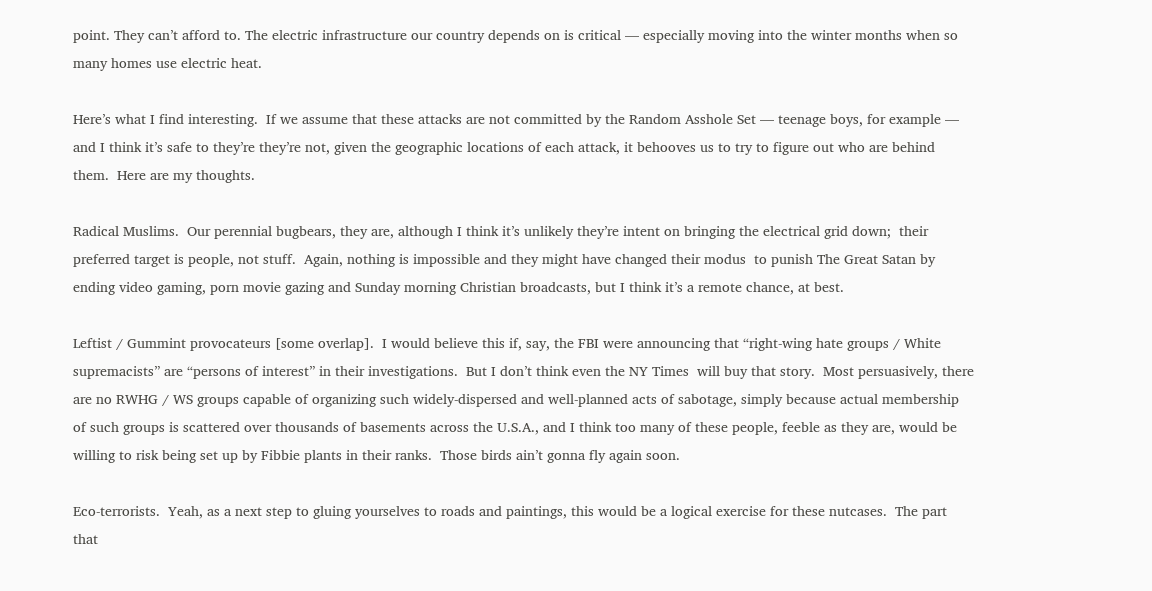point. They can’t afford to. The electric infrastructure our country depends on is critical — especially moving into the winter months when so many homes use electric heat.

Here’s what I find interesting.  If we assume that these attacks are not committed by the Random Asshole Set — teenage boys, for example — and I think it’s safe to they’re they’re not, given the geographic locations of each attack, it behooves us to try to figure out who are behind them.  Here are my thoughts.

Radical Muslims.  Our perennial bugbears, they are, although I think it’s unlikely they’re intent on bringing the electrical grid down;  their preferred target is people, not stuff.  Again, nothing is impossible and they might have changed their modus  to punish The Great Satan by ending video gaming, porn movie gazing and Sunday morning Christian broadcasts, but I think it’s a remote chance, at best.

Leftist / Gummint provocateurs [some overlap].  I would believe this if, say, the FBI were announcing that “right-wing hate groups / White supremacists” are “persons of interest” in their investigations.  But I don’t think even the NY Times  will buy that story.  Most persuasively, there are no RWHG / WS groups capable of organizing such widely-dispersed and well-planned acts of sabotage, simply because actual membership of such groups is scattered over thousands of basements across the U.S.A., and I think too many of these people, feeble as they are, would be willing to risk being set up by Fibbie plants in their ranks.  Those birds ain’t gonna fly again soon.

Eco-terrorists.  Yeah, as a next step to gluing yourselves to roads and paintings, this would be a logical exercise for these nutcases.  The part that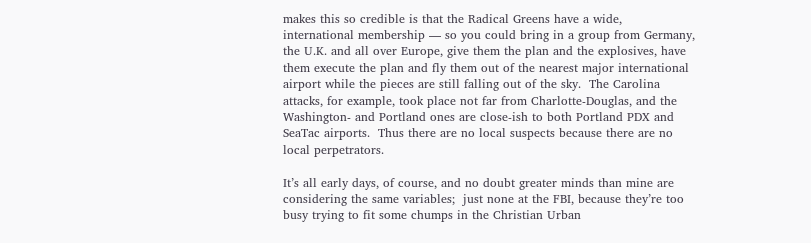makes this so credible is that the Radical Greens have a wide, international membership — so you could bring in a group from Germany, the U.K. and all over Europe, give them the plan and the explosives, have them execute the plan and fly them out of the nearest major international airport while the pieces are still falling out of the sky.  The Carolina attacks, for example, took place not far from Charlotte-Douglas, and the Washington- and Portland ones are close-ish to both Portland PDX and SeaTac airports.  Thus there are no local suspects because there are no local perpetrators.

It’s all early days, of course, and no doubt greater minds than mine are considering the same variables;  just none at the FBI, because they’re too busy trying to fit some chumps in the Christian Urban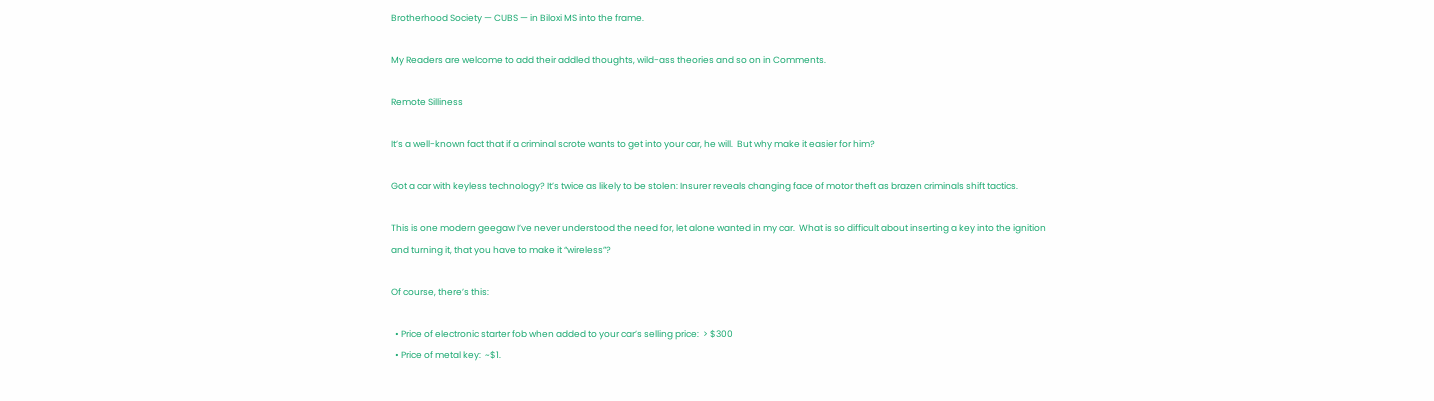Brotherhood Society — CUBS — in Biloxi MS into the frame.

My Readers are welcome to add their addled thoughts, wild-ass theories and so on in Comments.

Remote Silliness

It’s a well-known fact that if a criminal scrote wants to get into your car, he will.  But why make it easier for him?

Got a car with keyless technology? It’s twice as likely to be stolen: Insurer reveals changing face of motor theft as brazen criminals shift tactics.

This is one modern geegaw I’ve never understood the need for, let alone wanted in my car.  What is so difficult about inserting a key into the ignition and turning it, that you have to make it “wireless”?

Of course, there’s this:

  • Price of electronic starter fob when added to your car’s selling price:  > $300
  • Price of metal key:  ~$1.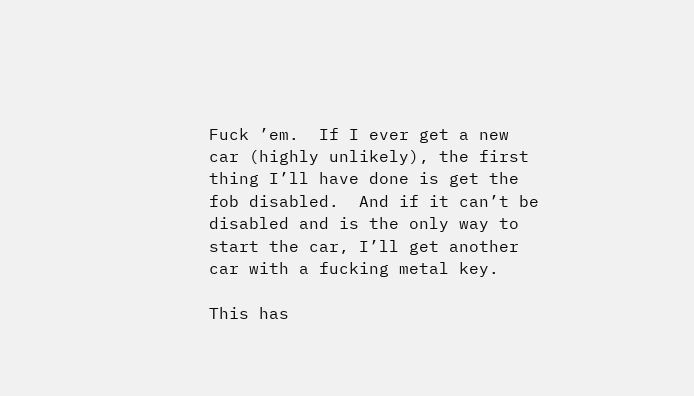Fuck ’em.  If I ever get a new car (highly unlikely), the first thing I’ll have done is get the fob disabled.  And if it can’t be disabled and is the only way to start the car, I’ll get another car with a fucking metal key.

This has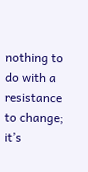nothing to do with a resistance to change;  it’s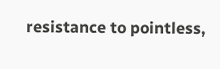resistance to pointless,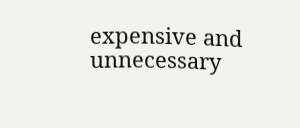expensive and unnecessary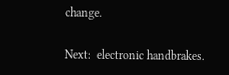change.

Next:  electronic handbrakes.